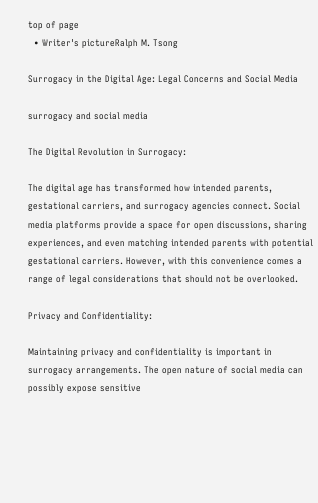top of page
  • Writer's pictureRalph M. Tsong

Surrogacy in the Digital Age: Legal Concerns and Social Media

surrogacy and social media

The Digital Revolution in Surrogacy:

The digital age has transformed how intended parents, gestational carriers, and surrogacy agencies connect. Social media platforms provide a space for open discussions, sharing experiences, and even matching intended parents with potential gestational carriers. However, with this convenience comes a range of legal considerations that should not be overlooked.

Privacy and Confidentiality:

Maintaining privacy and confidentiality is important in surrogacy arrangements. The open nature of social media can possibly expose sensitive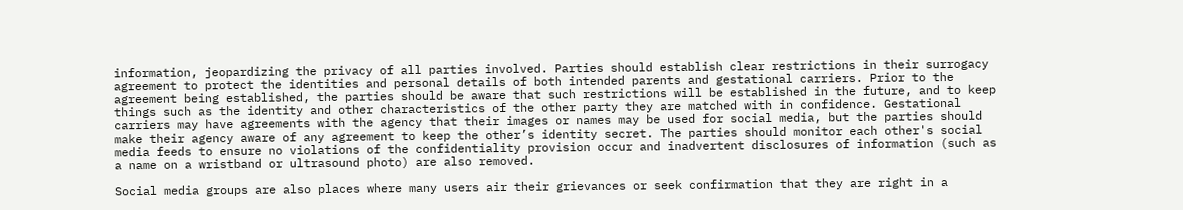information, jeopardizing the privacy of all parties involved. Parties should establish clear restrictions in their surrogacy agreement to protect the identities and personal details of both intended parents and gestational carriers. Prior to the agreement being established, the parties should be aware that such restrictions will be established in the future, and to keep things such as the identity and other characteristics of the other party they are matched with in confidence. Gestational carriers may have agreements with the agency that their images or names may be used for social media, but the parties should make their agency aware of any agreement to keep the other’s identity secret. The parties should monitor each other's social media feeds to ensure no violations of the confidentiality provision occur and inadvertent disclosures of information (such as a name on a wristband or ultrasound photo) are also removed.

Social media groups are also places where many users air their grievances or seek confirmation that they are right in a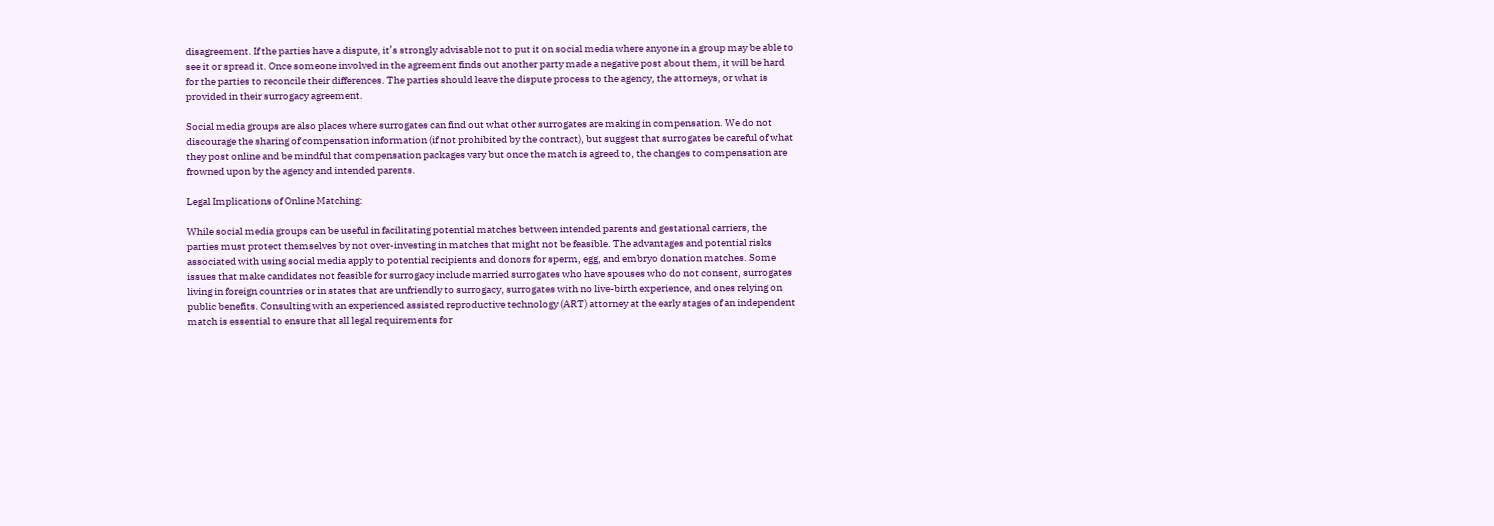disagreement. If the parties have a dispute, it’s strongly advisable not to put it on social media where anyone in a group may be able to see it or spread it. Once someone involved in the agreement finds out another party made a negative post about them, it will be hard for the parties to reconcile their differences. The parties should leave the dispute process to the agency, the attorneys, or what is provided in their surrogacy agreement.

Social media groups are also places where surrogates can find out what other surrogates are making in compensation. We do not discourage the sharing of compensation information (if not prohibited by the contract), but suggest that surrogates be careful of what they post online and be mindful that compensation packages vary but once the match is agreed to, the changes to compensation are frowned upon by the agency and intended parents.

Legal Implications of Online Matching:

While social media groups can be useful in facilitating potential matches between intended parents and gestational carriers, the parties must protect themselves by not over-investing in matches that might not be feasible. The advantages and potential risks associated with using social media apply to potential recipients and donors for sperm, egg, and embryo donation matches. Some issues that make candidates not feasible for surrogacy include married surrogates who have spouses who do not consent, surrogates living in foreign countries or in states that are unfriendly to surrogacy, surrogates with no live-birth experience, and ones relying on public benefits. Consulting with an experienced assisted reproductive technology (ART) attorney at the early stages of an independent match is essential to ensure that all legal requirements for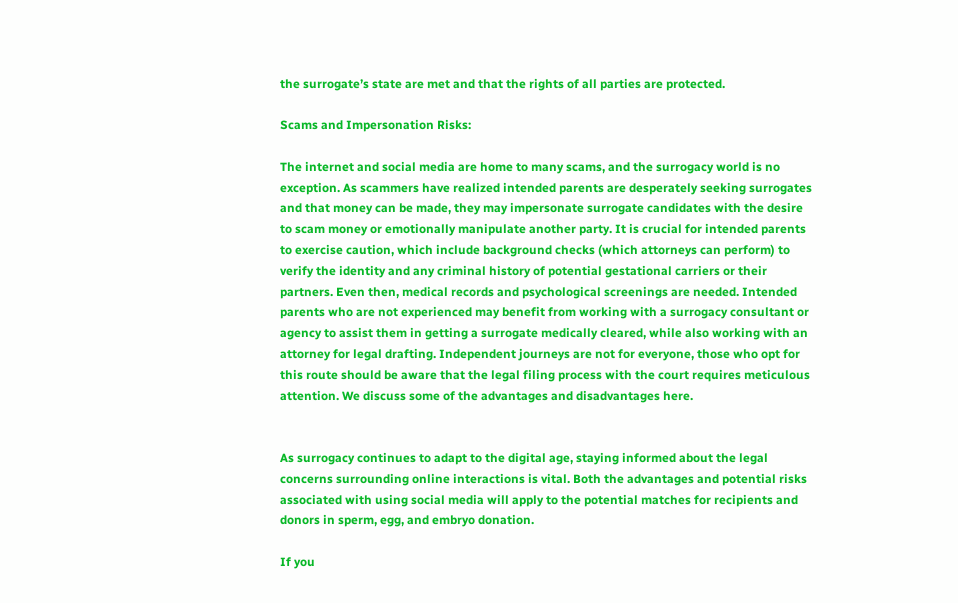the surrogate’s state are met and that the rights of all parties are protected.

Scams and Impersonation Risks:

The internet and social media are home to many scams, and the surrogacy world is no exception. As scammers have realized intended parents are desperately seeking surrogates and that money can be made, they may impersonate surrogate candidates with the desire to scam money or emotionally manipulate another party. It is crucial for intended parents to exercise caution, which include background checks (which attorneys can perform) to verify the identity and any criminal history of potential gestational carriers or their partners. Even then, medical records and psychological screenings are needed. Intended parents who are not experienced may benefit from working with a surrogacy consultant or agency to assist them in getting a surrogate medically cleared, while also working with an attorney for legal drafting. Independent journeys are not for everyone, those who opt for this route should be aware that the legal filing process with the court requires meticulous attention. We discuss some of the advantages and disadvantages here.


As surrogacy continues to adapt to the digital age, staying informed about the legal concerns surrounding online interactions is vital. Both the advantages and potential risks associated with using social media will apply to the potential matches for recipients and donors in sperm, egg, and embryo donation.

If you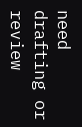need drafting or review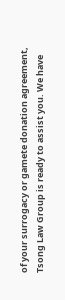of your surrogacy or gamete donation agreement, Tsong Law Group is ready to assist you. We have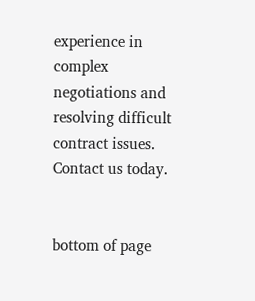experience in complex negotiations and resolving difficult contract issues. Contact us today.


bottom of page